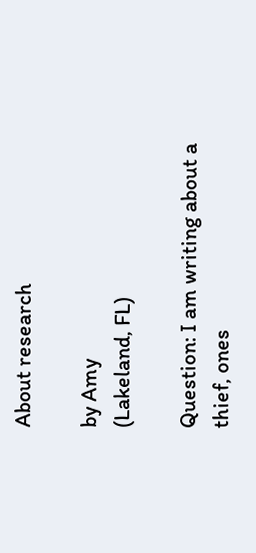About research

by Amy
(Lakeland, FL)

Question: I am writing about a thief, ones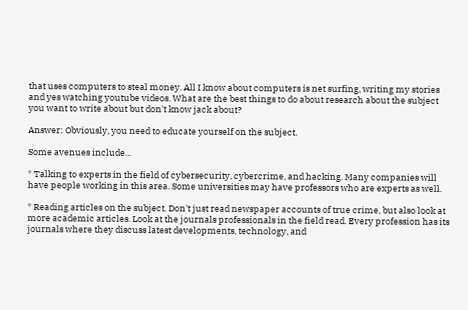that uses computers to steal money. All I know about computers is net surfing, writing my stories and yes watching youtube videos. What are the best things to do about research about the subject you want to write about but don't know jack about?

Answer: Obviously, you need to educate yourself on the subject.

Some avenues include...

* Talking to experts in the field of cybersecurity, cybercrime, and hacking. Many companies will have people working in this area. Some universities may have professors who are experts as well.

* Reading articles on the subject. Don't just read newspaper accounts of true crime, but also look at more academic articles. Look at the journals professionals in the field read. Every profession has its journals where they discuss latest developments, technology, and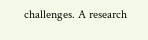challenges. A research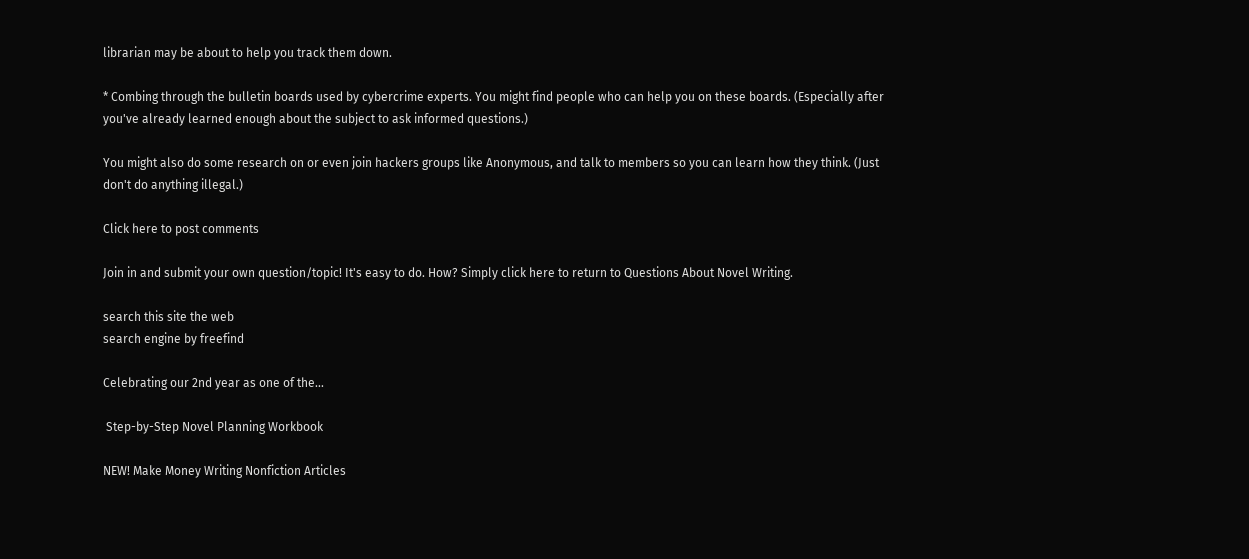librarian may be about to help you track them down.

* Combing through the bulletin boards used by cybercrime experts. You might find people who can help you on these boards. (Especially after you've already learned enough about the subject to ask informed questions.)

You might also do some research on or even join hackers groups like Anonymous, and talk to members so you can learn how they think. (Just don't do anything illegal.)

Click here to post comments

Join in and submit your own question/topic! It's easy to do. How? Simply click here to return to Questions About Novel Writing.

search this site the web
search engine by freefind

Celebrating our 2nd year as one of the...

 Step-by-Step Novel Planning Workbook

NEW! Make Money Writing Nonfiction Articles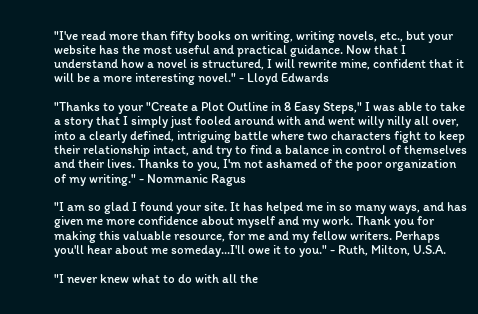"I've read more than fifty books on writing, writing novels, etc., but your website has the most useful and practical guidance. Now that I understand how a novel is structured, I will rewrite mine, confident that it will be a more interesting novel." - Lloyd Edwards

"Thanks to your "Create a Plot Outline in 8 Easy Steps," I was able to take a story that I simply just fooled around with and went willy nilly all over, into a clearly defined, intriguing battle where two characters fight to keep their relationship intact, and try to find a balance in control of themselves and their lives. Thanks to you, I'm not ashamed of the poor organization of my writing." - Nommanic Ragus

"I am so glad I found your site. It has helped me in so many ways, and has given me more confidence about myself and my work. Thank you for making this valuable resource, for me and my fellow writers. Perhaps you'll hear about me someday...I'll owe it to you." - Ruth, Milton, U.S.A.

"I never knew what to do with all the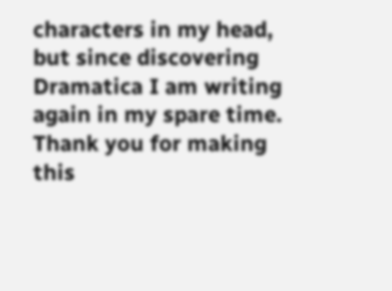characters in my head, but since discovering Dramatica I am writing again in my spare time. Thank you for making this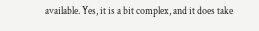available. Yes, it is a bit complex, and it does take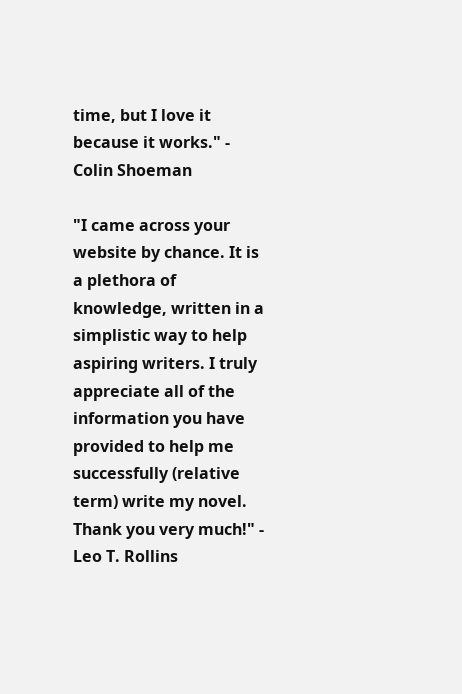time, but I love it because it works." - Colin Shoeman

"I came across your website by chance. It is a plethora of knowledge, written in a simplistic way to help aspiring writers. I truly appreciate all of the information you have provided to help me successfully (relative term) write my novel. Thank you very much!" - Leo T. Rollins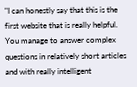"I can honestly say that this is the first website that is really helpful. You manage to answer complex questions in relatively short articles and with really intelligent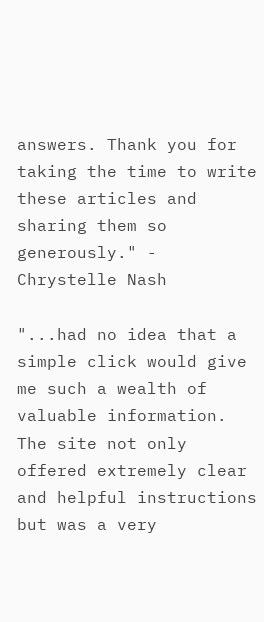answers. Thank you for taking the time to write these articles and sharing them so generously." - Chrystelle Nash

"...had no idea that a simple click would give me such a wealth of valuable information. The site not only offered extremely clear and helpful instructions but was a very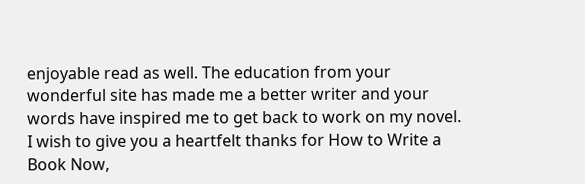enjoyable read as well. The education from your wonderful site has made me a better writer and your words have inspired me to get back to work on my novel. I wish to give you a heartfelt thanks for How to Write a Book Now,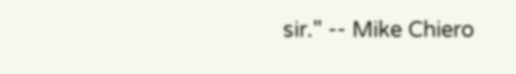sir." -- Mike Chiero